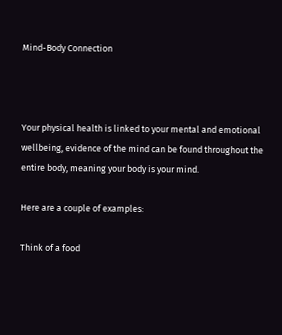Mind-Body Connection



Your physical health is linked to your mental and emotional wellbeing, evidence of the mind can be found throughout the entire body, meaning your body is your mind.

Here are a couple of examples:

Think of a food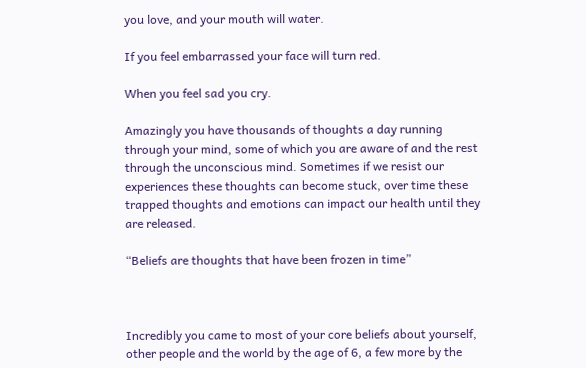you love, and your mouth will water.

If you feel embarrassed your face will turn red.

When you feel sad you cry.

Amazingly you have thousands of thoughts a day running through your mind, some of which you are aware of and the rest through the unconscious mind. Sometimes if we resist our experiences these thoughts can become stuck, over time these trapped thoughts and emotions can impact our health until they are released.

“Beliefs are thoughts that have been frozen in time”



Incredibly you came to most of your core beliefs about yourself, other people and the world by the age of 6, a few more by the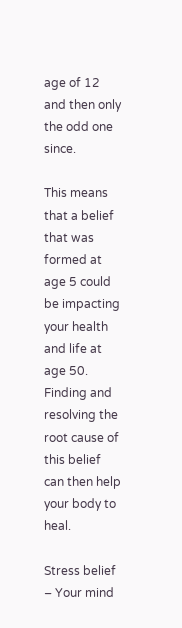age of 12 and then only the odd one since.

This means that a belief that was formed at age 5 could be impacting your health and life at age 50. Finding and resolving the root cause of this belief can then help your body to heal.

Stress belief – Your mind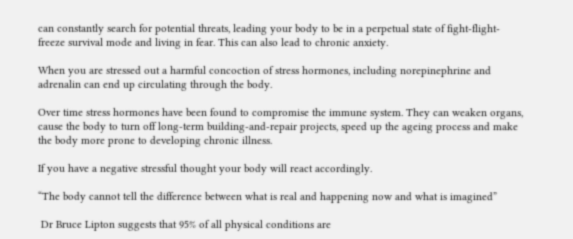can constantly search for potential threats, leading your body to be in a perpetual state of fight-flight-freeze survival mode and living in fear. This can also lead to chronic anxiety.

When you are stressed out a harmful concoction of stress hormones, including norepinephrine and adrenalin can end up circulating through the body.

Over time stress hormones have been found to compromise the immune system. They can weaken organs, cause the body to turn off long-term building-and-repair projects, speed up the ageing process and make the body more prone to developing chronic illness.

If you have a negative stressful thought your body will react accordingly.

“The body cannot tell the difference between what is real and happening now and what is imagined”

 Dr Bruce Lipton suggests that 95% of all physical conditions are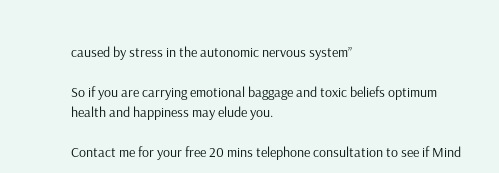caused by stress in the autonomic nervous system”

So if you are carrying emotional baggage and toxic beliefs optimum health and happiness may elude you.

Contact me for your free 20 mins telephone consultation to see if Mind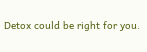Detox could be right for you.